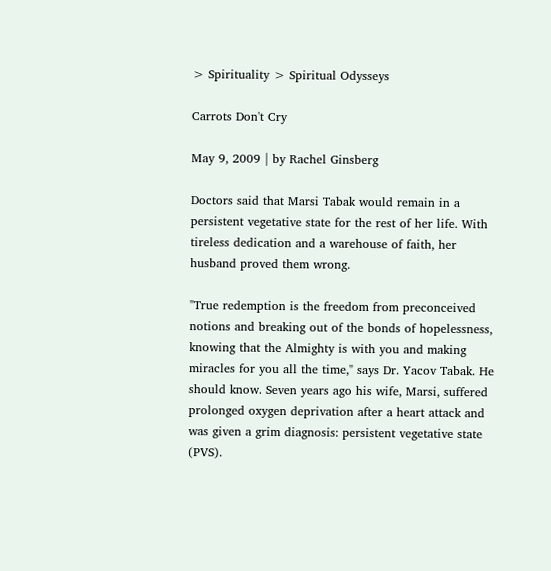> Spirituality > Spiritual Odysseys

Carrots Don't Cry

May 9, 2009 | by Rachel Ginsberg

Doctors said that Marsi Tabak would remain in a persistent vegetative state for the rest of her life. With tireless dedication and a warehouse of faith, her husband proved them wrong.

"True redemption is the freedom from preconceived notions and breaking out of the bonds of hopelessness, knowing that the Almighty is with you and making miracles for you all the time," says Dr. Yacov Tabak. He should know. Seven years ago his wife, Marsi, suffered prolonged oxygen deprivation after a heart attack and was given a grim diagnosis: persistent vegetative state (PVS).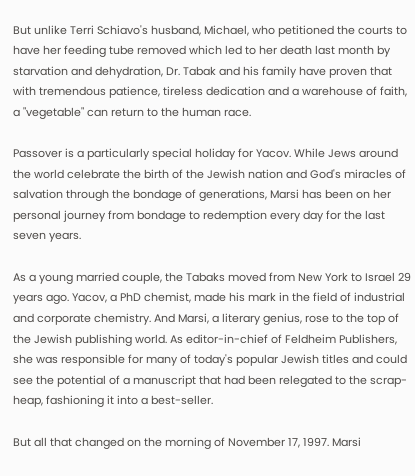But unlike Terri Schiavo's husband, Michael, who petitioned the courts to have her feeding tube removed which led to her death last month by starvation and dehydration, Dr. Tabak and his family have proven that with tremendous patience, tireless dedication and a warehouse of faith, a "vegetable" can return to the human race.

Passover is a particularly special holiday for Yacov. While Jews around the world celebrate the birth of the Jewish nation and God's miracles of salvation through the bondage of generations, Marsi has been on her personal journey from bondage to redemption every day for the last seven years.

As a young married couple, the Tabaks moved from New York to Israel 29 years ago. Yacov, a PhD chemist, made his mark in the field of industrial and corporate chemistry. And Marsi, a literary genius, rose to the top of the Jewish publishing world. As editor-in-chief of Feldheim Publishers, she was responsible for many of today's popular Jewish titles and could see the potential of a manuscript that had been relegated to the scrap-heap, fashioning it into a best-seller.

But all that changed on the morning of November 17, 1997. Marsi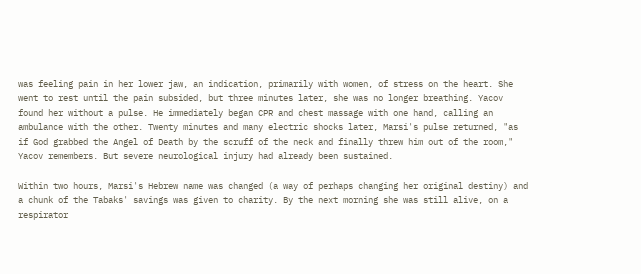was feeling pain in her lower jaw, an indication, primarily with women, of stress on the heart. She went to rest until the pain subsided, but three minutes later, she was no longer breathing. Yacov found her without a pulse. He immediately began CPR and chest massage with one hand, calling an ambulance with the other. Twenty minutes and many electric shocks later, Marsi's pulse returned, "as if God grabbed the Angel of Death by the scruff of the neck and finally threw him out of the room," Yacov remembers. But severe neurological injury had already been sustained.

Within two hours, Marsi's Hebrew name was changed (a way of perhaps changing her original destiny) and a chunk of the Tabaks' savings was given to charity. By the next morning she was still alive, on a respirator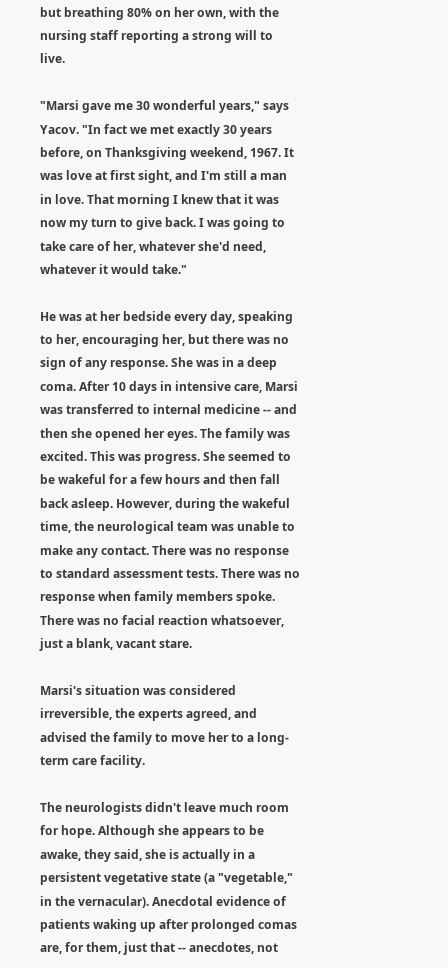but breathing 80% on her own, with the nursing staff reporting a strong will to live.

"Marsi gave me 30 wonderful years," says Yacov. "In fact we met exactly 30 years before, on Thanksgiving weekend, 1967. It was love at first sight, and I'm still a man in love. That morning I knew that it was now my turn to give back. I was going to take care of her, whatever she'd need, whatever it would take."

He was at her bedside every day, speaking to her, encouraging her, but there was no sign of any response. She was in a deep coma. After 10 days in intensive care, Marsi was transferred to internal medicine -- and then she opened her eyes. The family was excited. This was progress. She seemed to be wakeful for a few hours and then fall back asleep. However, during the wakeful time, the neurological team was unable to make any contact. There was no response to standard assessment tests. There was no response when family members spoke. There was no facial reaction whatsoever, just a blank, vacant stare.

Marsi's situation was considered irreversible, the experts agreed, and advised the family to move her to a long-term care facility.

The neurologists didn't leave much room for hope. Although she appears to be awake, they said, she is actually in a persistent vegetative state (a "vegetable," in the vernacular). Anecdotal evidence of patients waking up after prolonged comas are, for them, just that -- anecdotes, not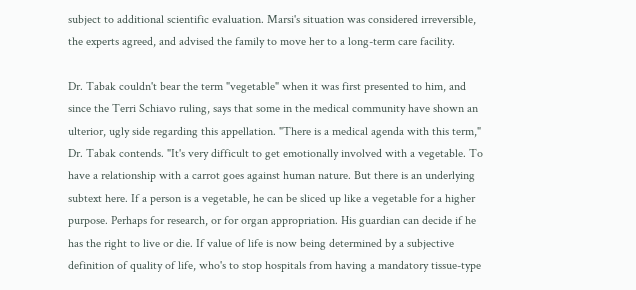subject to additional scientific evaluation. Marsi's situation was considered irreversible, the experts agreed, and advised the family to move her to a long-term care facility.

Dr. Tabak couldn't bear the term "vegetable" when it was first presented to him, and since the Terri Schiavo ruling, says that some in the medical community have shown an ulterior, ugly side regarding this appellation. "There is a medical agenda with this term," Dr. Tabak contends. "It's very difficult to get emotionally involved with a vegetable. To have a relationship with a carrot goes against human nature. But there is an underlying subtext here. If a person is a vegetable, he can be sliced up like a vegetable for a higher purpose. Perhaps for research, or for organ appropriation. His guardian can decide if he has the right to live or die. If value of life is now being determined by a subjective definition of quality of life, who's to stop hospitals from having a mandatory tissue-type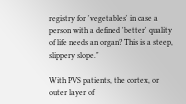registry for 'vegetables' in case a person with a defined 'better' quality of life needs an organ? This is a steep, slippery slope."

With PVS patients, the cortex, or outer layer of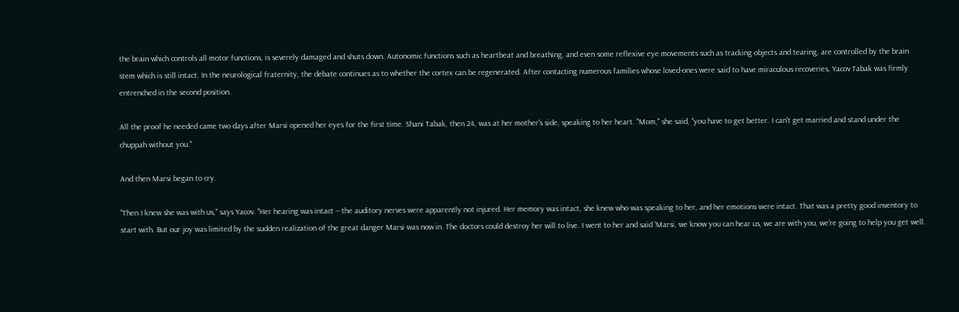the brain which controls all motor functions, is severely damaged and shuts down. Autonomic functions such as heartbeat and breathing, and even some reflexive eye movements such as tracking objects and tearing, are controlled by the brain stem which is still intact. In the neurological fraternity, the debate continues as to whether the cortex can be regenerated. After contacting numerous families whose loved-ones were said to have miraculous recoveries, Yacov Tabak was firmly entrenched in the second position.

All the proof he needed came two days after Marsi opened her eyes for the first time. Shani Tabak, then 24, was at her mother's side, speaking to her heart. "Mom," she said, "you have to get better. I can't get married and stand under the chuppah without you."

And then Marsi began to cry.

"Then I knew she was with us," says Yacov. "Her hearing was intact -- the auditory nerves were apparently not injured. Her memory was intact, she knew who was speaking to her, and her emotions were intact. That was a pretty good inventory to start with. But our joy was limited by the sudden realization of the great danger Marsi was now in. The doctors could destroy her will to live. I went to her and said 'Marsi, we know you can hear us, we are with you, we're going to help you get well.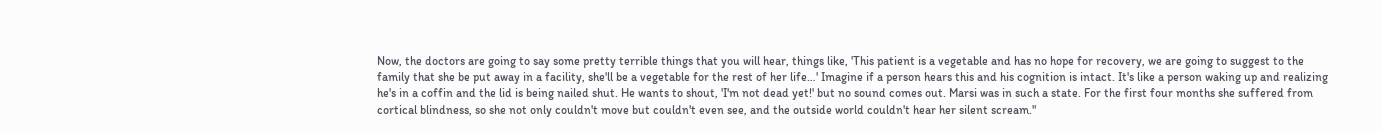Now, the doctors are going to say some pretty terrible things that you will hear, things like, 'This patient is a vegetable and has no hope for recovery, we are going to suggest to the family that she be put away in a facility, she'll be a vegetable for the rest of her life…' Imagine if a person hears this and his cognition is intact. It's like a person waking up and realizing he's in a coffin and the lid is being nailed shut. He wants to shout, 'I'm not dead yet!' but no sound comes out. Marsi was in such a state. For the first four months she suffered from cortical blindness, so she not only couldn't move but couldn't even see, and the outside world couldn't hear her silent scream."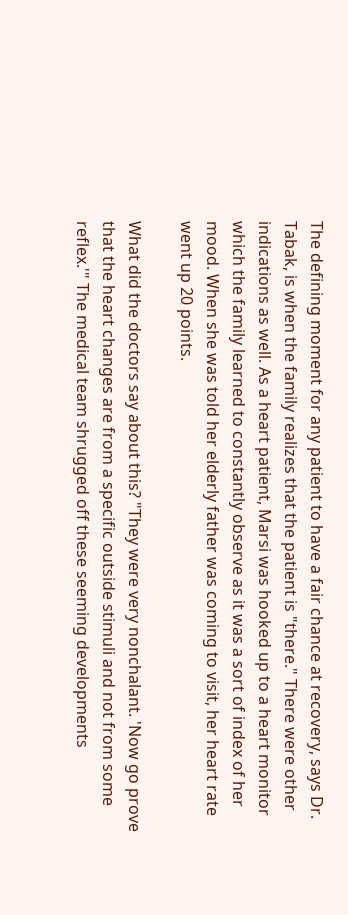The defining moment for any patient to have a fair chance at recovery, says Dr. Tabak, is when the family realizes that the patient is "there." There were other indications as well. As a heart patient, Marsi was hooked up to a heart monitor which the family learned to constantly observe as it was a sort of index of her mood. When she was told her elderly father was coming to visit, her heart rate went up 20 points.

What did the doctors say about this? "They were very nonchalant. 'Now go prove that the heart changes are from a specific outside stimuli and not from some reflex.'" The medical team shrugged off these seeming developments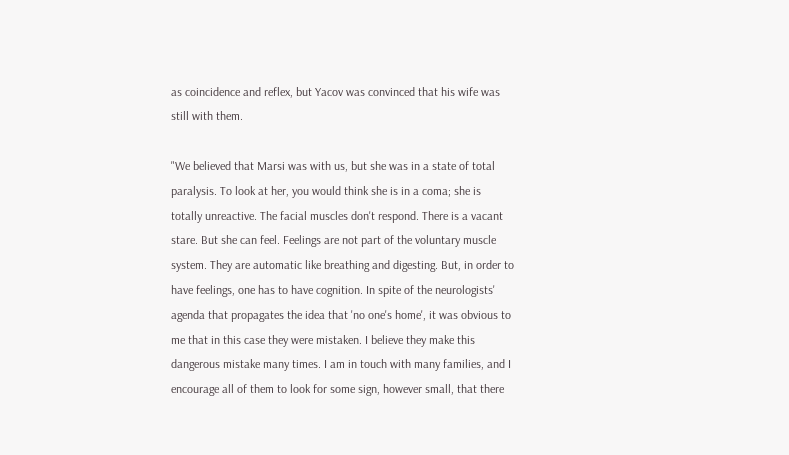as coincidence and reflex, but Yacov was convinced that his wife was still with them.

"We believed that Marsi was with us, but she was in a state of total paralysis. To look at her, you would think she is in a coma; she is totally unreactive. The facial muscles don't respond. There is a vacant stare. But she can feel. Feelings are not part of the voluntary muscle system. They are automatic like breathing and digesting. But, in order to have feelings, one has to have cognition. In spite of the neurologists' agenda that propagates the idea that 'no one's home', it was obvious to me that in this case they were mistaken. I believe they make this dangerous mistake many times. I am in touch with many families, and I encourage all of them to look for some sign, however small, that there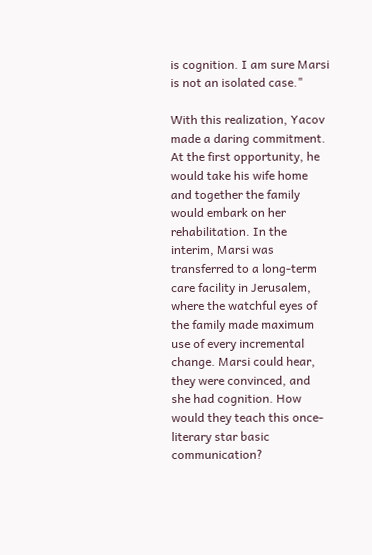is cognition. I am sure Marsi is not an isolated case."

With this realization, Yacov made a daring commitment. At the first opportunity, he would take his wife home and together the family would embark on her rehabilitation. In the interim, Marsi was transferred to a long-term care facility in Jerusalem, where the watchful eyes of the family made maximum use of every incremental change. Marsi could hear, they were convinced, and she had cognition. How would they teach this once-literary star basic communication?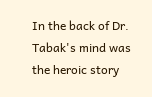In the back of Dr. Tabak's mind was the heroic story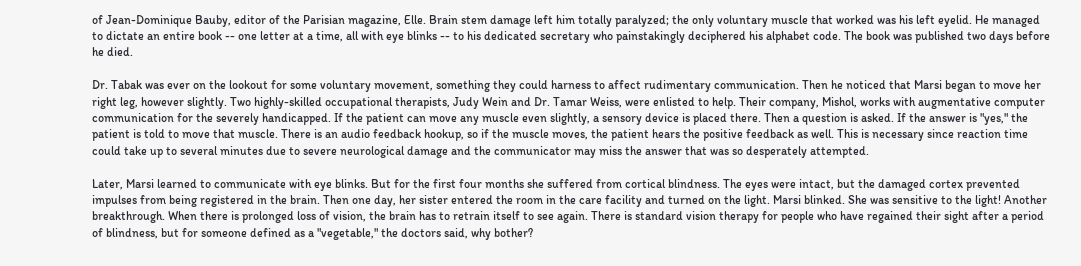of Jean-Dominique Bauby, editor of the Parisian magazine, Elle. Brain stem damage left him totally paralyzed; the only voluntary muscle that worked was his left eyelid. He managed to dictate an entire book -- one letter at a time, all with eye blinks -- to his dedicated secretary who painstakingly deciphered his alphabet code. The book was published two days before he died.

Dr. Tabak was ever on the lookout for some voluntary movement, something they could harness to affect rudimentary communication. Then he noticed that Marsi began to move her right leg, however slightly. Two highly-skilled occupational therapists, Judy Wein and Dr. Tamar Weiss, were enlisted to help. Their company, Mishol, works with augmentative computer communication for the severely handicapped. If the patient can move any muscle even slightly, a sensory device is placed there. Then a question is asked. If the answer is "yes," the patient is told to move that muscle. There is an audio feedback hookup, so if the muscle moves, the patient hears the positive feedback as well. This is necessary since reaction time could take up to several minutes due to severe neurological damage and the communicator may miss the answer that was so desperately attempted.

Later, Marsi learned to communicate with eye blinks. But for the first four months she suffered from cortical blindness. The eyes were intact, but the damaged cortex prevented impulses from being registered in the brain. Then one day, her sister entered the room in the care facility and turned on the light. Marsi blinked. She was sensitive to the light! Another breakthrough. When there is prolonged loss of vision, the brain has to retrain itself to see again. There is standard vision therapy for people who have regained their sight after a period of blindness, but for someone defined as a "vegetable," the doctors said, why bother?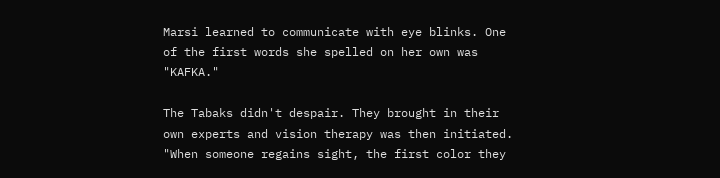Marsi learned to communicate with eye blinks. One of the first words she spelled on her own was "KAFKA."

The Tabaks didn't despair. They brought in their own experts and vision therapy was then initiated. "When someone regains sight, the first color they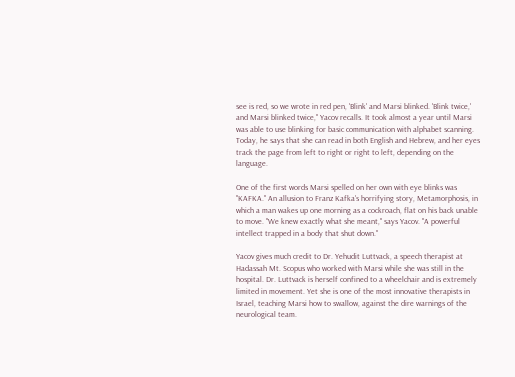see is red, so we wrote in red pen, 'Blink' and Marsi blinked. 'Blink twice,' and Marsi blinked twice," Yacov recalls. It took almost a year until Marsi was able to use blinking for basic communication with alphabet scanning. Today, he says that she can read in both English and Hebrew, and her eyes track the page from left to right or right to left, depending on the language.

One of the first words Marsi spelled on her own with eye blinks was "KAFKA." An allusion to Franz Kafka's horrifying story, Metamorphosis, in which a man wakes up one morning as a cockroach, flat on his back unable to move. "We knew exactly what she meant," says Yacov. "A powerful intellect trapped in a body that shut down."

Yacov gives much credit to Dr. Yehudit Luttvack, a speech therapist at Hadassah Mt. Scopus who worked with Marsi while she was still in the hospital. Dr. Luttvack is herself confined to a wheelchair and is extremely limited in movement. Yet she is one of the most innovative therapists in Israel, teaching Marsi how to swallow, against the dire warnings of the neurological team.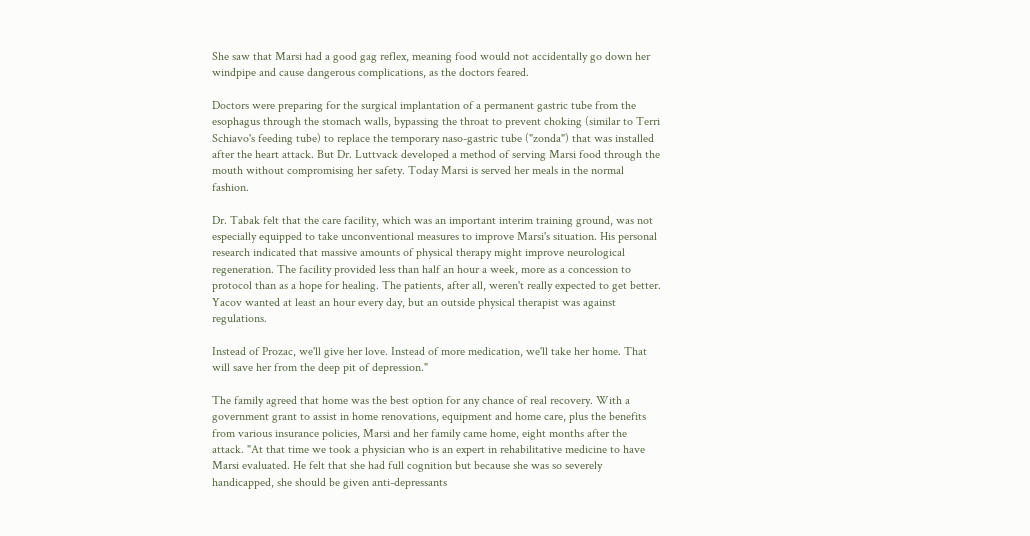She saw that Marsi had a good gag reflex, meaning food would not accidentally go down her windpipe and cause dangerous complications, as the doctors feared.

Doctors were preparing for the surgical implantation of a permanent gastric tube from the esophagus through the stomach walls, bypassing the throat to prevent choking (similar to Terri Schiavo's feeding tube) to replace the temporary naso-gastric tube ("zonda") that was installed after the heart attack. But Dr. Luttvack developed a method of serving Marsi food through the mouth without compromising her safety. Today Marsi is served her meals in the normal fashion.

Dr. Tabak felt that the care facility, which was an important interim training ground, was not especially equipped to take unconventional measures to improve Marsi's situation. His personal research indicated that massive amounts of physical therapy might improve neurological regeneration. The facility provided less than half an hour a week, more as a concession to protocol than as a hope for healing. The patients, after all, weren't really expected to get better. Yacov wanted at least an hour every day, but an outside physical therapist was against regulations.

Instead of Prozac, we'll give her love. Instead of more medication, we'll take her home. That will save her from the deep pit of depression."

The family agreed that home was the best option for any chance of real recovery. With a government grant to assist in home renovations, equipment and home care, plus the benefits from various insurance policies, Marsi and her family came home, eight months after the attack. "At that time we took a physician who is an expert in rehabilitative medicine to have Marsi evaluated. He felt that she had full cognition but because she was so severely handicapped, she should be given anti-depressants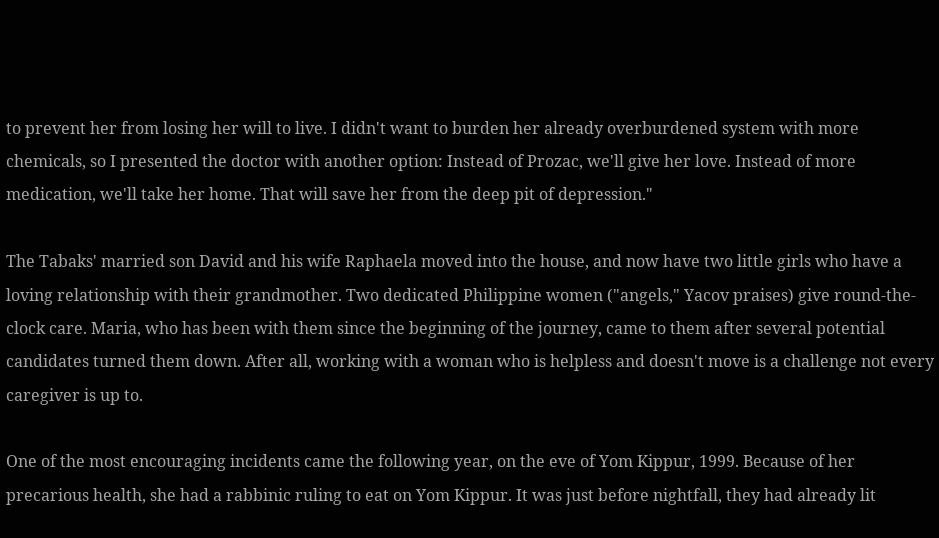to prevent her from losing her will to live. I didn't want to burden her already overburdened system with more chemicals, so I presented the doctor with another option: Instead of Prozac, we'll give her love. Instead of more medication, we'll take her home. That will save her from the deep pit of depression."

The Tabaks' married son David and his wife Raphaela moved into the house, and now have two little girls who have a loving relationship with their grandmother. Two dedicated Philippine women ("angels," Yacov praises) give round-the-clock care. Maria, who has been with them since the beginning of the journey, came to them after several potential candidates turned them down. After all, working with a woman who is helpless and doesn't move is a challenge not every caregiver is up to.

One of the most encouraging incidents came the following year, on the eve of Yom Kippur, 1999. Because of her precarious health, she had a rabbinic ruling to eat on Yom Kippur. It was just before nightfall, they had already lit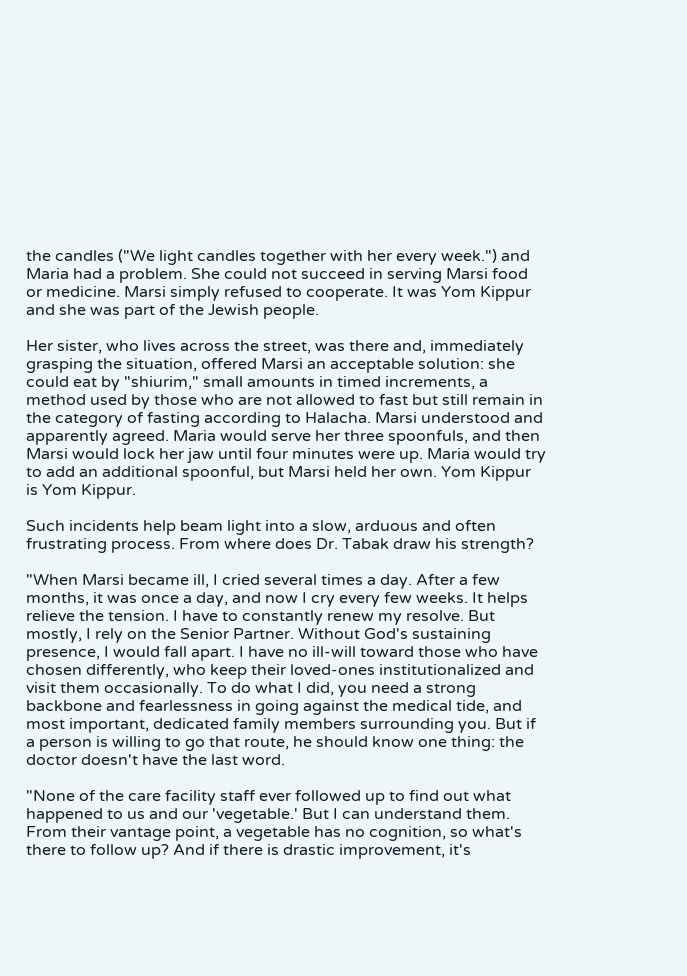the candles ("We light candles together with her every week.") and Maria had a problem. She could not succeed in serving Marsi food or medicine. Marsi simply refused to cooperate. It was Yom Kippur and she was part of the Jewish people.

Her sister, who lives across the street, was there and, immediately grasping the situation, offered Marsi an acceptable solution: she could eat by "shiurim," small amounts in timed increments, a method used by those who are not allowed to fast but still remain in the category of fasting according to Halacha. Marsi understood and apparently agreed. Maria would serve her three spoonfuls, and then Marsi would lock her jaw until four minutes were up. Maria would try to add an additional spoonful, but Marsi held her own. Yom Kippur is Yom Kippur.

Such incidents help beam light into a slow, arduous and often frustrating process. From where does Dr. Tabak draw his strength?

"When Marsi became ill, I cried several times a day. After a few months, it was once a day, and now I cry every few weeks. It helps relieve the tension. I have to constantly renew my resolve. But mostly, I rely on the Senior Partner. Without God's sustaining presence, I would fall apart. I have no ill-will toward those who have chosen differently, who keep their loved-ones institutionalized and visit them occasionally. To do what I did, you need a strong backbone and fearlessness in going against the medical tide, and most important, dedicated family members surrounding you. But if a person is willing to go that route, he should know one thing: the doctor doesn't have the last word.

"None of the care facility staff ever followed up to find out what happened to us and our 'vegetable.' But I can understand them. From their vantage point, a vegetable has no cognition, so what's there to follow up? And if there is drastic improvement, it's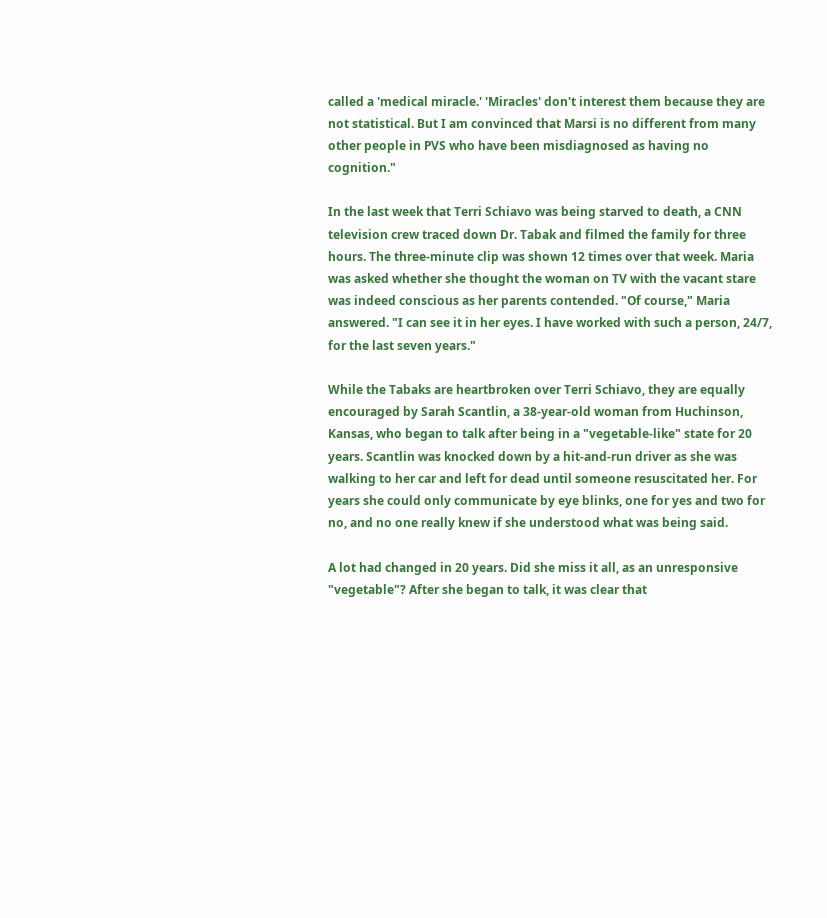called a 'medical miracle.' 'Miracles' don't interest them because they are not statistical. But I am convinced that Marsi is no different from many other people in PVS who have been misdiagnosed as having no cognition."

In the last week that Terri Schiavo was being starved to death, a CNN television crew traced down Dr. Tabak and filmed the family for three hours. The three-minute clip was shown 12 times over that week. Maria was asked whether she thought the woman on TV with the vacant stare was indeed conscious as her parents contended. "Of course," Maria answered. "I can see it in her eyes. I have worked with such a person, 24/7, for the last seven years."

While the Tabaks are heartbroken over Terri Schiavo, they are equally encouraged by Sarah Scantlin, a 38-year-old woman from Huchinson, Kansas, who began to talk after being in a "vegetable-like" state for 20 years. Scantlin was knocked down by a hit-and-run driver as she was walking to her car and left for dead until someone resuscitated her. For years she could only communicate by eye blinks, one for yes and two for no, and no one really knew if she understood what was being said.

A lot had changed in 20 years. Did she miss it all, as an unresponsive "vegetable"? After she began to talk, it was clear that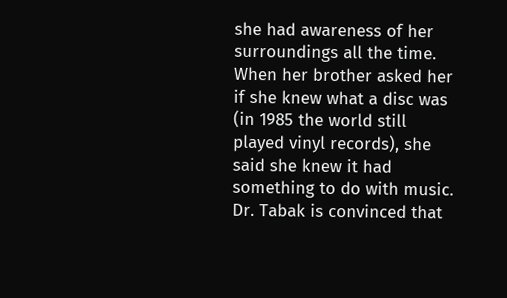she had awareness of her surroundings all the time. When her brother asked her if she knew what a disc was (in 1985 the world still played vinyl records), she said she knew it had something to do with music. Dr. Tabak is convinced that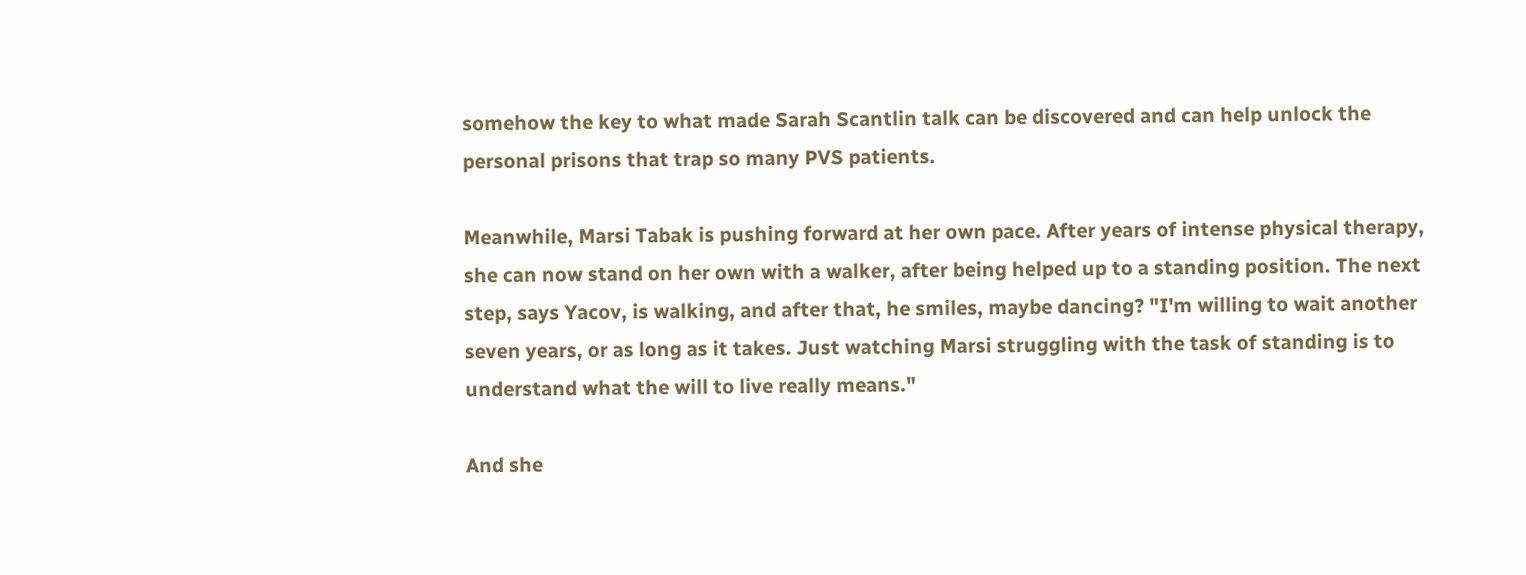somehow the key to what made Sarah Scantlin talk can be discovered and can help unlock the personal prisons that trap so many PVS patients.

Meanwhile, Marsi Tabak is pushing forward at her own pace. After years of intense physical therapy, she can now stand on her own with a walker, after being helped up to a standing position. The next step, says Yacov, is walking, and after that, he smiles, maybe dancing? "I'm willing to wait another seven years, or as long as it takes. Just watching Marsi struggling with the task of standing is to understand what the will to live really means."

And she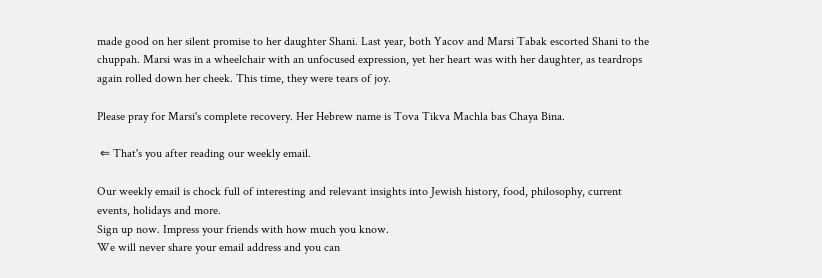made good on her silent promise to her daughter Shani. Last year, both Yacov and Marsi Tabak escorted Shani to the chuppah. Marsi was in a wheelchair with an unfocused expression, yet her heart was with her daughter, as teardrops again rolled down her cheek. This time, they were tears of joy.

Please pray for Marsi's complete recovery. Her Hebrew name is Tova Tikva Machla bas Chaya Bina.

 ⇐ That's you after reading our weekly email.

Our weekly email is chock full of interesting and relevant insights into Jewish history, food, philosophy, current events, holidays and more.
Sign up now. Impress your friends with how much you know.
We will never share your email address and you can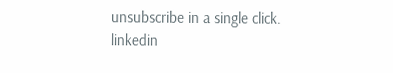unsubscribe in a single click.
linkedin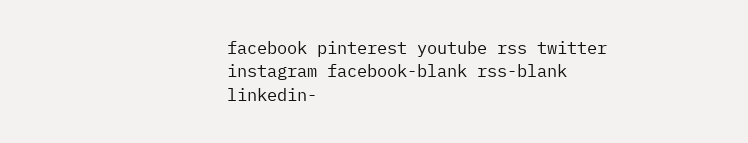facebook pinterest youtube rss twitter instagram facebook-blank rss-blank linkedin-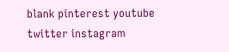blank pinterest youtube twitter instagram